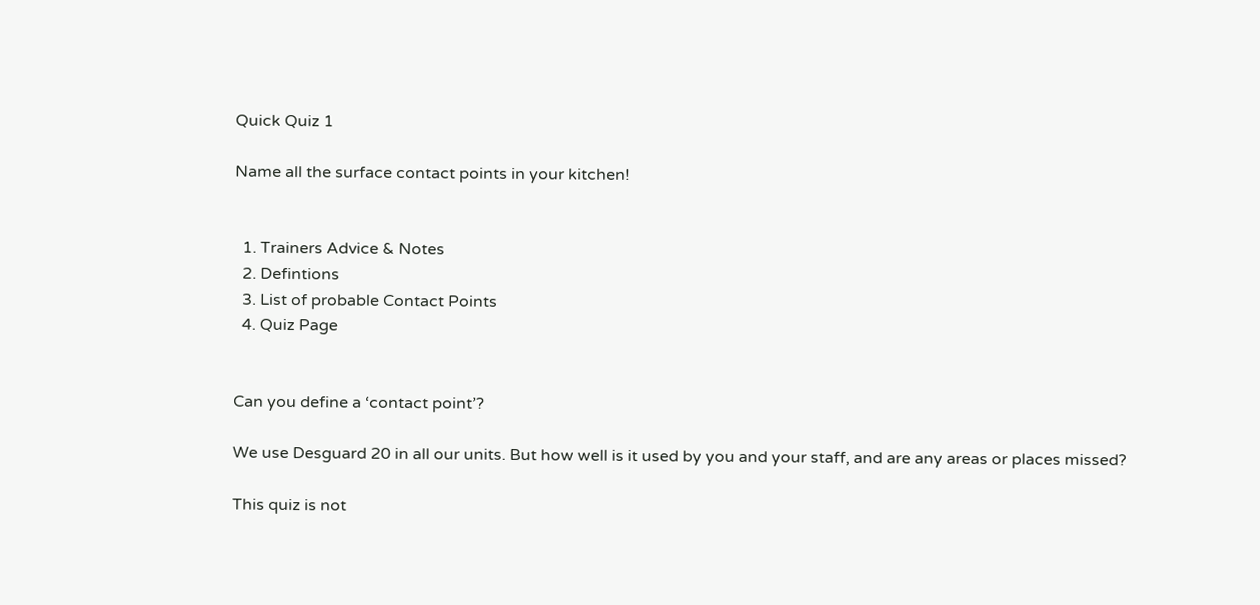Quick Quiz 1

Name all the surface contact points in your kitchen!


  1. Trainers Advice & Notes
  2. Defintions
  3. List of probable Contact Points
  4. Quiz Page


Can you define a ‘contact point’?

We use Desguard 20 in all our units. But how well is it used by you and your staff, and are any areas or places missed?

This quiz is not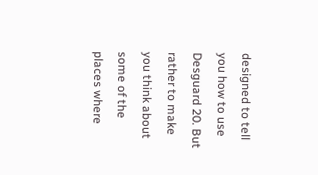designed to tell you how to use Desguard 20. But rather to make you think about some of the places where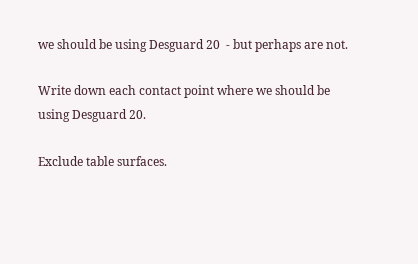we should be using Desguard 20  - but perhaps are not.

Write down each contact point where we should be using Desguard 20.

Exclude table surfaces.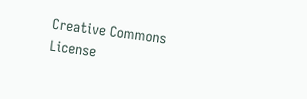Creative Commons License